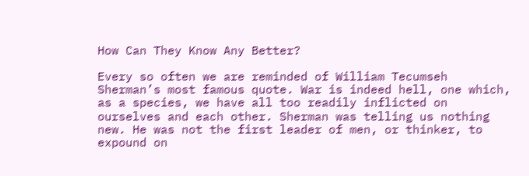How Can They Know Any Better?

Every so often we are reminded of William Tecumseh Sherman’s most famous quote. War is indeed hell, one which, as a species, we have all too readily inflicted on ourselves and each other. Sherman was telling us nothing new. He was not the first leader of men, or thinker, to expound on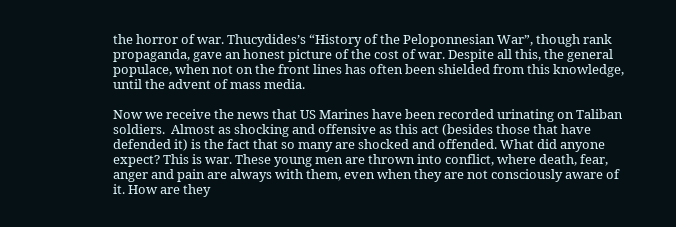the horror of war. Thucydides’s “History of the Peloponnesian War”, though rank propaganda, gave an honest picture of the cost of war. Despite all this, the general populace, when not on the front lines has often been shielded from this knowledge, until the advent of mass media.

Now we receive the news that US Marines have been recorded urinating on Taliban soldiers.  Almost as shocking and offensive as this act (besides those that have defended it) is the fact that so many are shocked and offended. What did anyone expect? This is war. These young men are thrown into conflict, where death, fear, anger and pain are always with them, even when they are not consciously aware of it. How are they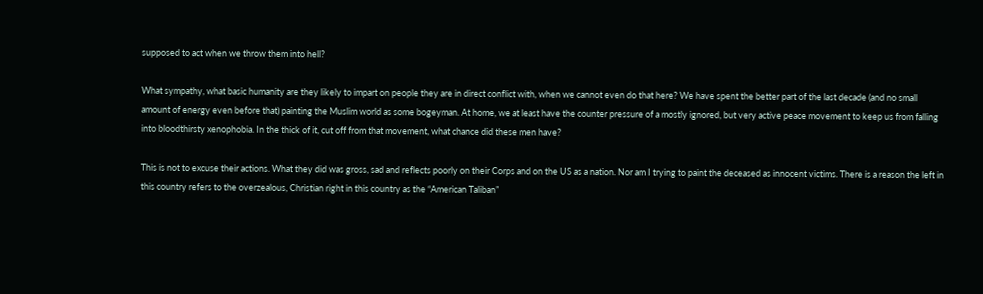supposed to act when we throw them into hell?

What sympathy, what basic humanity are they likely to impart on people they are in direct conflict with, when we cannot even do that here? We have spent the better part of the last decade (and no small amount of energy even before that) painting the Muslim world as some bogeyman. At home, we at least have the counter pressure of a mostly ignored, but very active peace movement to keep us from falling into bloodthirsty xenophobia. In the thick of it, cut off from that movement, what chance did these men have?

This is not to excuse their actions. What they did was gross, sad and reflects poorly on their Corps and on the US as a nation. Nor am I trying to paint the deceased as innocent victims. There is a reason the left in this country refers to the overzealous, Christian right in this country as the “American Taliban”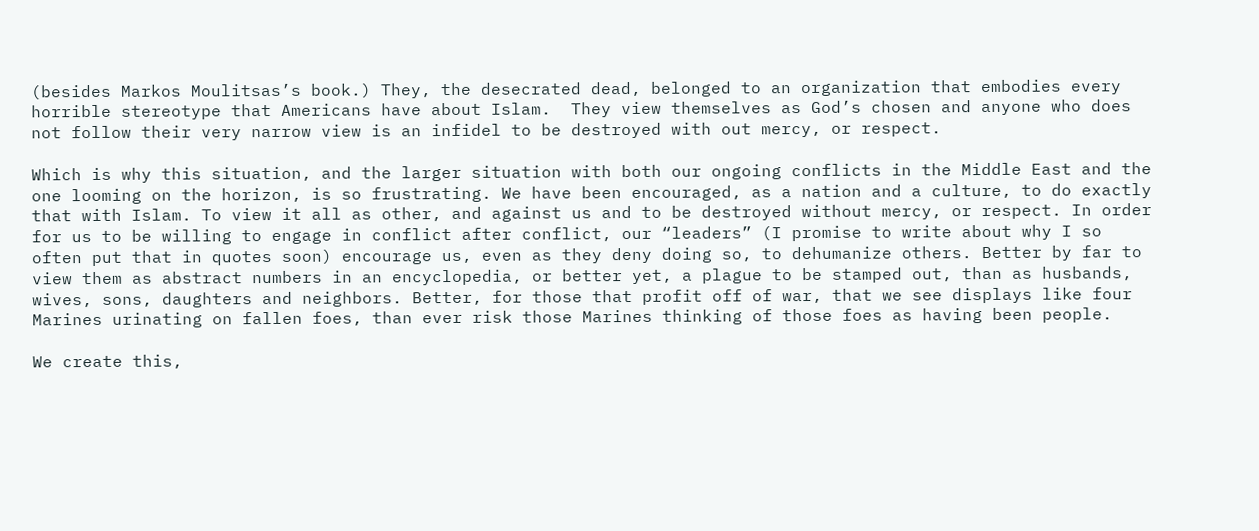(besides Markos Moulitsas’s book.) They, the desecrated dead, belonged to an organization that embodies every horrible stereotype that Americans have about Islam.  They view themselves as God’s chosen and anyone who does not follow their very narrow view is an infidel to be destroyed with out mercy, or respect.

Which is why this situation, and the larger situation with both our ongoing conflicts in the Middle East and the one looming on the horizon, is so frustrating. We have been encouraged, as a nation and a culture, to do exactly that with Islam. To view it all as other, and against us and to be destroyed without mercy, or respect. In order for us to be willing to engage in conflict after conflict, our “leaders” (I promise to write about why I so often put that in quotes soon) encourage us, even as they deny doing so, to dehumanize others. Better by far to view them as abstract numbers in an encyclopedia, or better yet, a plague to be stamped out, than as husbands, wives, sons, daughters and neighbors. Better, for those that profit off of war, that we see displays like four Marines urinating on fallen foes, than ever risk those Marines thinking of those foes as having been people.

We create this,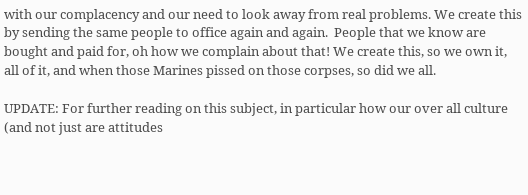with our complacency and our need to look away from real problems. We create this by sending the same people to office again and again.  People that we know are bought and paid for, oh how we complain about that! We create this, so we own it, all of it, and when those Marines pissed on those corpses, so did we all.

UPDATE: For further reading on this subject, in particular how our over all culture (and not just are attitudes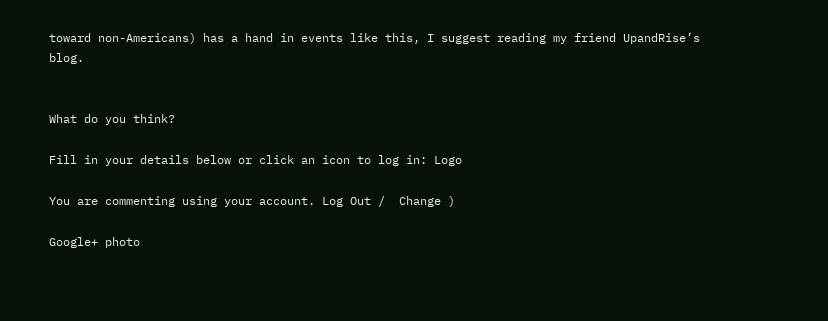toward non-Americans) has a hand in events like this, I suggest reading my friend UpandRise’s blog.


What do you think?

Fill in your details below or click an icon to log in: Logo

You are commenting using your account. Log Out /  Change )

Google+ photo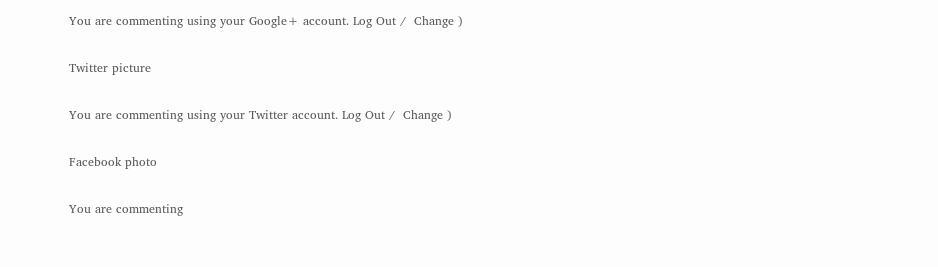You are commenting using your Google+ account. Log Out /  Change )

Twitter picture

You are commenting using your Twitter account. Log Out /  Change )

Facebook photo

You are commenting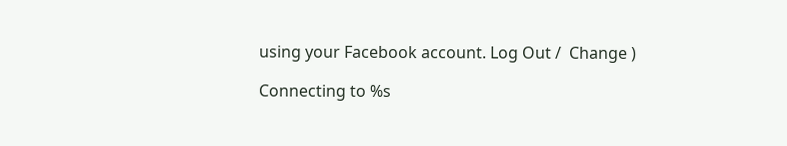using your Facebook account. Log Out /  Change )

Connecting to %s